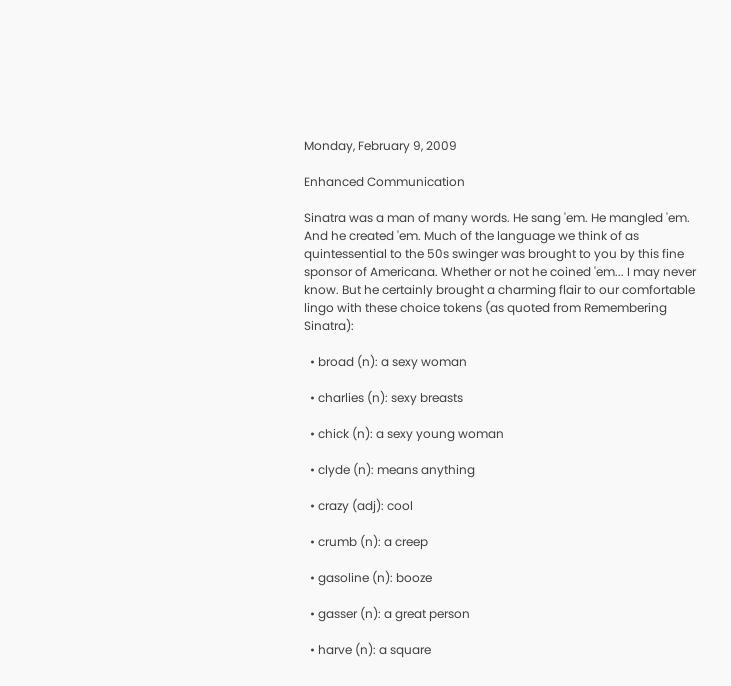Monday, February 9, 2009

Enhanced Communication

Sinatra was a man of many words. He sang 'em. He mangled 'em. And he created 'em. Much of the language we think of as quintessential to the 50s swinger was brought to you by this fine sponsor of Americana. Whether or not he coined 'em... I may never know. But he certainly brought a charming flair to our comfortable lingo with these choice tokens (as quoted from Remembering Sinatra):

  • broad (n): a sexy woman

  • charlies (n): sexy breasts

  • chick (n): a sexy young woman

  • clyde (n): means anything

  • crazy (adj): cool

  • crumb (n): a creep

  • gasoline (n): booze

  • gasser (n): a great person

  • harve (n): a square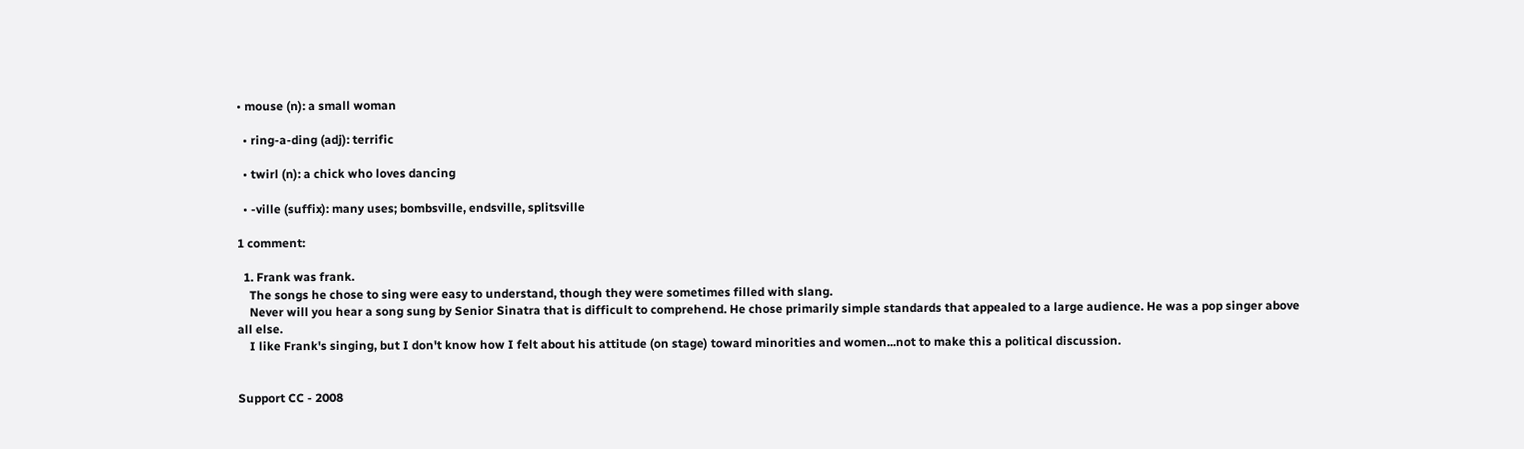• mouse (n): a small woman

  • ring-a-ding (adj): terrific

  • twirl (n): a chick who loves dancing

  • -ville (suffix): many uses; bombsville, endsville, splitsville

1 comment:

  1. Frank was frank.
    The songs he chose to sing were easy to understand, though they were sometimes filled with slang.
    Never will you hear a song sung by Senior Sinatra that is difficult to comprehend. He chose primarily simple standards that appealed to a large audience. He was a pop singer above all else.
    I like Frank's singing, but I don't know how I felt about his attitude (on stage) toward minorities and women...not to make this a political discussion.


Support CC - 2008